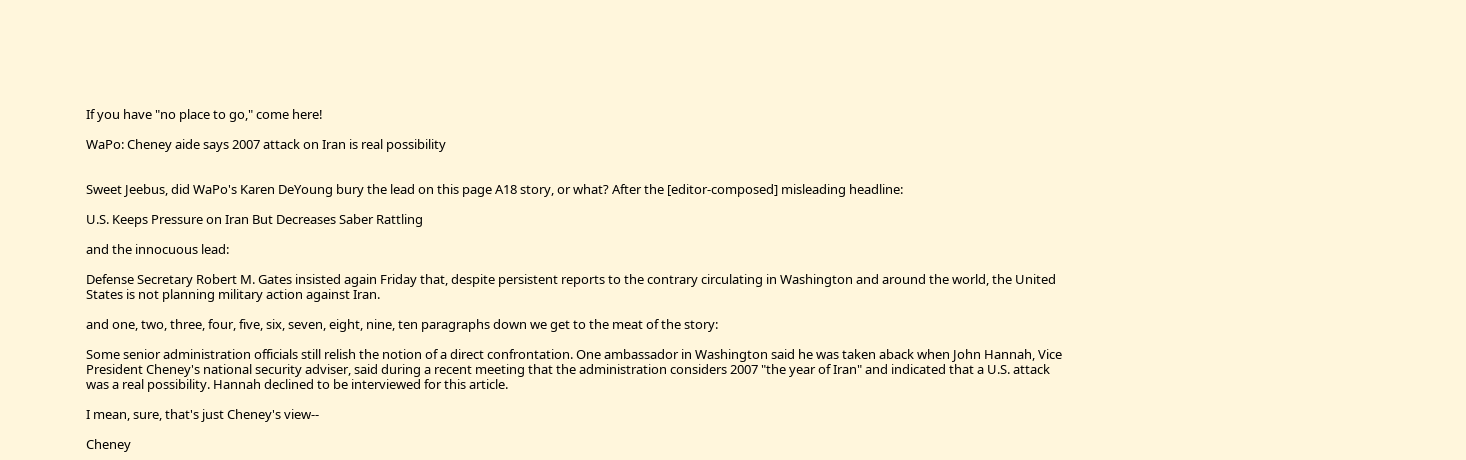If you have "no place to go," come here!

WaPo: Cheney aide says 2007 attack on Iran is real possibility


Sweet Jeebus, did WaPo's Karen DeYoung bury the lead on this page A18 story, or what? After the [editor-composed] misleading headline:

U.S. Keeps Pressure on Iran But Decreases Saber Rattling

and the innocuous lead:

Defense Secretary Robert M. Gates insisted again Friday that, despite persistent reports to the contrary circulating in Washington and around the world, the United States is not planning military action against Iran.

and one, two, three, four, five, six, seven, eight, nine, ten paragraphs down we get to the meat of the story:

Some senior administration officials still relish the notion of a direct confrontation. One ambassador in Washington said he was taken aback when John Hannah, Vice President Cheney's national security adviser, said during a recent meeting that the administration considers 2007 "the year of Iran" and indicated that a U.S. attack was a real possibility. Hannah declined to be interviewed for this article.

I mean, sure, that's just Cheney's view--

Cheney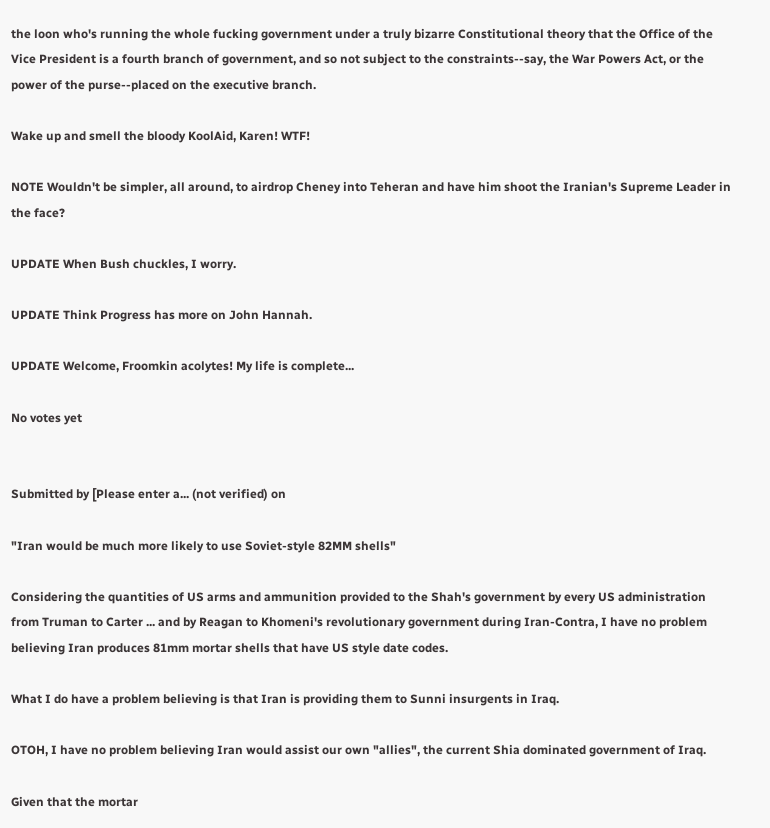the loon who's running the whole fucking government under a truly bizarre Constitutional theory that the Office of the Vice President is a fourth branch of government, and so not subject to the constraints--say, the War Powers Act, or the power of the purse--placed on the executive branch.

Wake up and smell the bloody KoolAid, Karen! WTF!

NOTE Wouldn't be simpler, all around, to airdrop Cheney into Teheran and have him shoot the Iranian's Supreme Leader in the face?

UPDATE When Bush chuckles, I worry.

UPDATE Think Progress has more on John Hannah.

UPDATE Welcome, Froomkin acolytes! My life is complete...

No votes yet


Submitted by [Please enter a... (not verified) on

"Iran would be much more likely to use Soviet-style 82MM shells"

Considering the quantities of US arms and ammunition provided to the Shah's government by every US administration from Truman to Carter ... and by Reagan to Khomeni's revolutionary government during Iran-Contra, I have no problem believing Iran produces 81mm mortar shells that have US style date codes.

What I do have a problem believing is that Iran is providing them to Sunni insurgents in Iraq.

OTOH, I have no problem believing Iran would assist our own "allies", the current Shia dominated government of Iraq.

Given that the mortar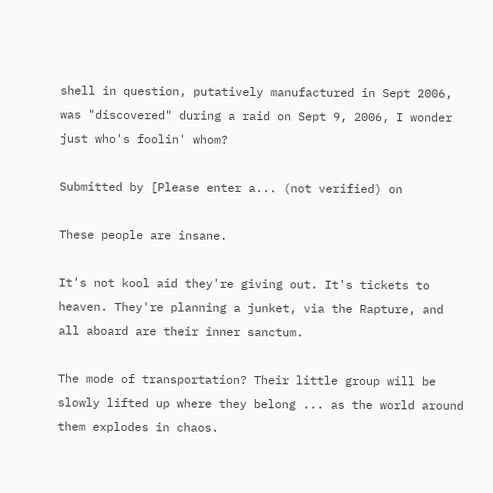shell in question, putatively manufactured in Sept 2006, was "discovered" during a raid on Sept 9, 2006, I wonder just who's foolin' whom?

Submitted by [Please enter a... (not verified) on

These people are insane.

It's not kool aid they're giving out. It's tickets to heaven. They're planning a junket, via the Rapture, and all aboard are their inner sanctum.

The mode of transportation? Their little group will be slowly lifted up where they belong ... as the world around them explodes in chaos.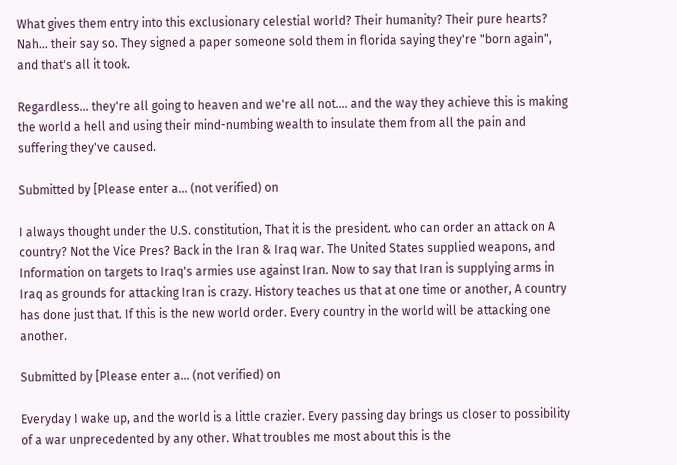What gives them entry into this exclusionary celestial world? Their humanity? Their pure hearts? Nah... their say so. They signed a paper someone sold them in florida saying they're "born again", and that's all it took.

Regardless... they're all going to heaven and we're all not.... and the way they achieve this is making the world a hell and using their mind-numbing wealth to insulate them from all the pain and suffering they've caused.

Submitted by [Please enter a... (not verified) on

I always thought under the U.S. constitution, That it is the president. who can order an attack on A country? Not the Vice Pres? Back in the Iran & Iraq war. The United States supplied weapons, and Information on targets to Iraq's armies use against Iran. Now to say that Iran is supplying arms in Iraq as grounds for attacking Iran is crazy. History teaches us that at one time or another, A country has done just that. If this is the new world order. Every country in the world will be attacking one another.

Submitted by [Please enter a... (not verified) on

Everyday I wake up, and the world is a little crazier. Every passing day brings us closer to possibility of a war unprecedented by any other. What troubles me most about this is the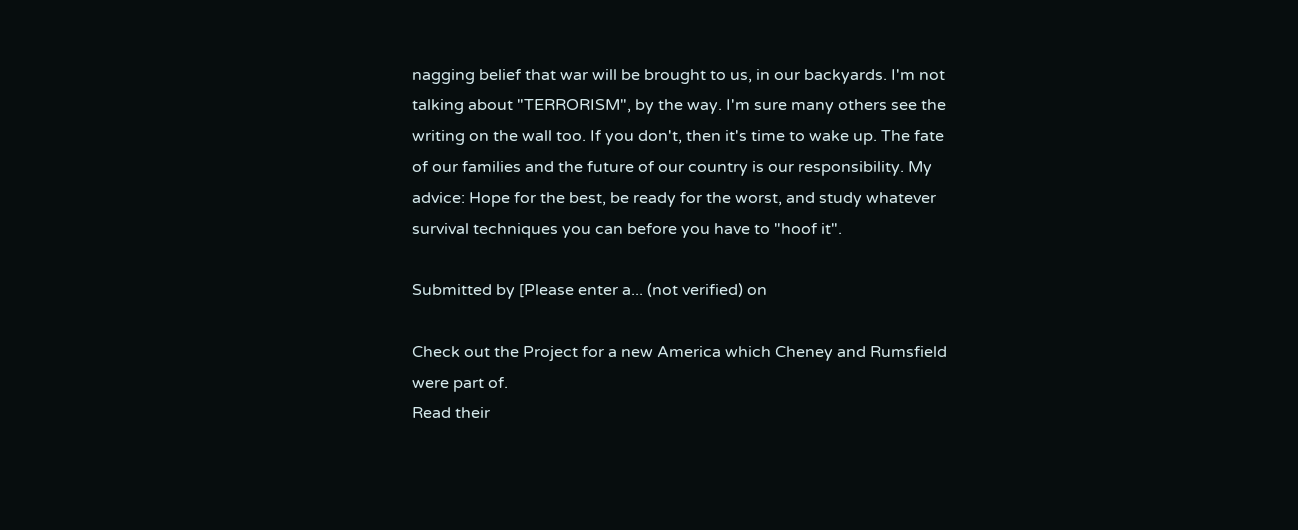nagging belief that war will be brought to us, in our backyards. I'm not talking about "TERRORISM", by the way. I'm sure many others see the writing on the wall too. If you don't, then it's time to wake up. The fate of our families and the future of our country is our responsibility. My advice: Hope for the best, be ready for the worst, and study whatever survival techniques you can before you have to "hoof it".

Submitted by [Please enter a... (not verified) on

Check out the Project for a new America which Cheney and Rumsfield were part of.
Read their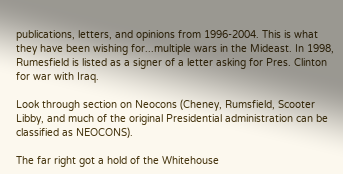publications, letters, and opinions from 1996-2004. This is what they have been wishing for...multiple wars in the Mideast. In 1998, Rumesfield is listed as a signer of a letter asking for Pres. Clinton for war with Iraq.

Look through section on Neocons (Cheney, Rumsfield, Scooter Libby, and much of the original Presidential administration can be classified as NEOCONS).

The far right got a hold of the Whitehouse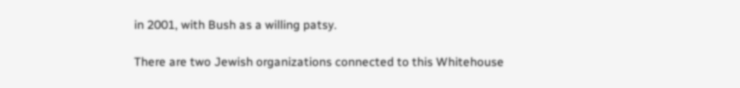in 2001, with Bush as a willing patsy.

There are two Jewish organizations connected to this Whitehouse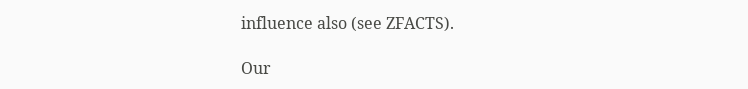influence also (see ZFACTS).

Our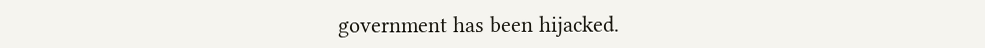government has been hijacked.